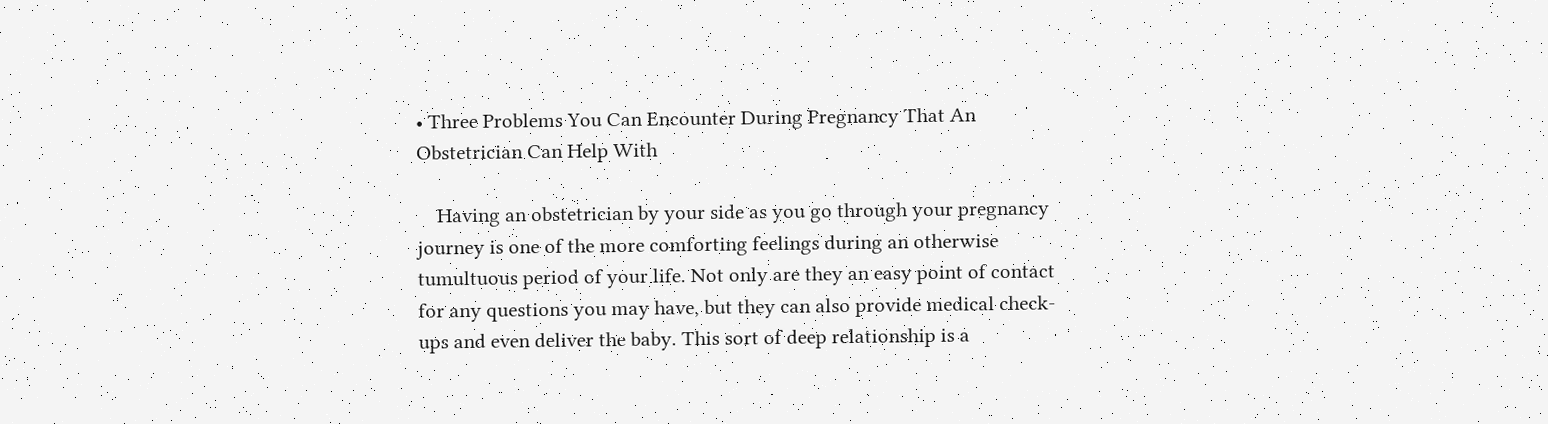• Three Problems You Can Encounter During Pregnancy That An Obstetrician Can Help With

    Having an obstetrician by your side as you go through your pregnancy journey is one of the more comforting feelings during an otherwise tumultuous period of your life. Not only are they an easy point of contact for any questions you may have, but they can also provide medical check-ups and even deliver the baby. This sort of deep relationship is a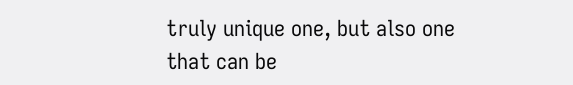truly unique one, but also one that can be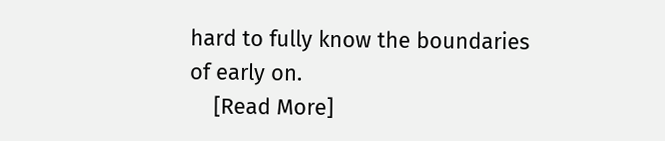hard to fully know the boundaries of early on.
    [Read More]